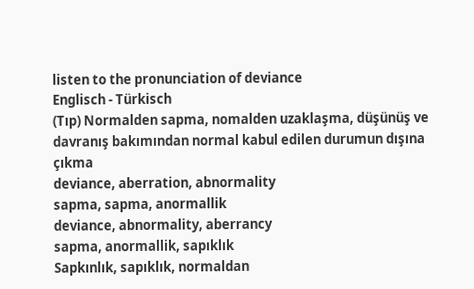listen to the pronunciation of deviance
Englisch - Türkisch
(Tıp) Normalden sapma, nomalden uzaklaşma, düşünüş ve davranış bakımından normal kabul edilen durumun dışına çıkma
deviance, aberration, abnormality
sapma, sapma, anormallik
deviance, abnormality, aberrancy
sapma, anormallik, sapıklık
Sapkınlık, sapıklık, normaldan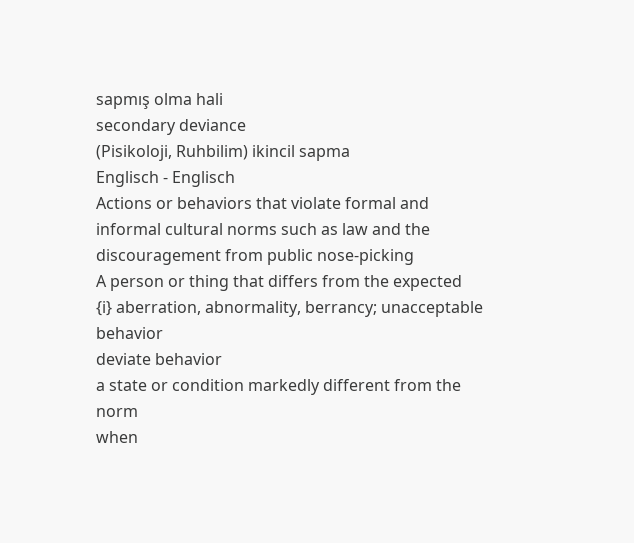sapmış olma hali
secondary deviance
(Pisikoloji, Ruhbilim) ikincil sapma
Englisch - Englisch
Actions or behaviors that violate formal and informal cultural norms such as law and the discouragement from public nose-picking
A person or thing that differs from the expected
{i} aberration, abnormality, berrancy; unacceptable behavior
deviate behavior
a state or condition markedly different from the norm
when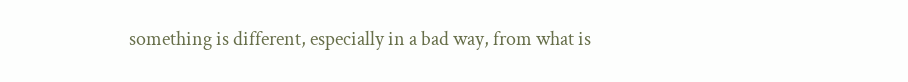something is different, especially in a bad way, from what is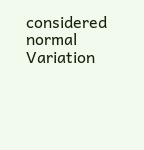considered normal
Variation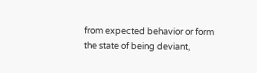from expected behavior or form
the state of being deviant,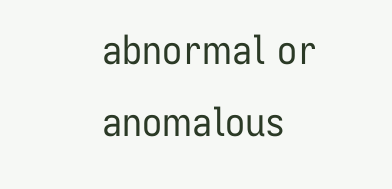abnormal or anomalous